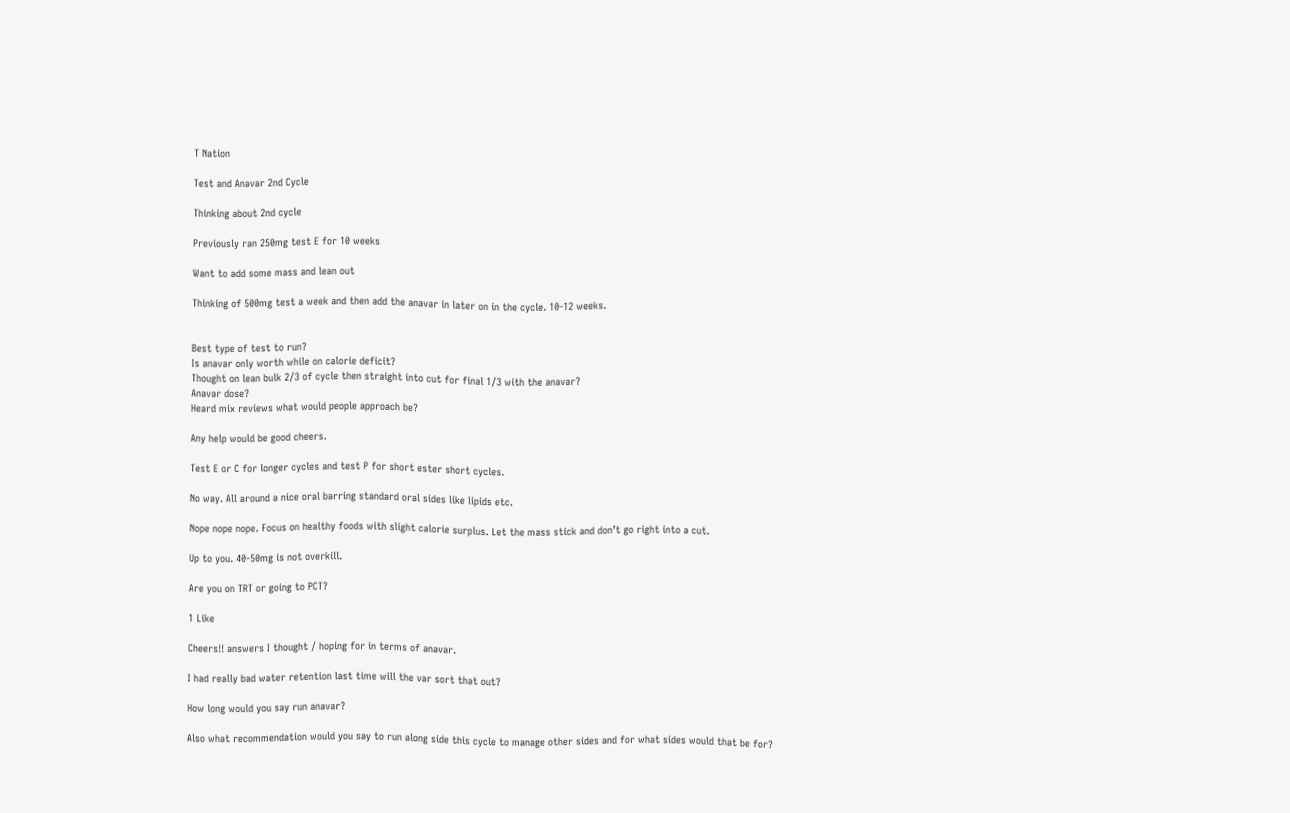T Nation

Test and Anavar 2nd Cycle

Thinking about 2nd cycle

Previously ran 250mg test E for 10 weeks

Want to add some mass and lean out

Thinking of 500mg test a week and then add the anavar in later on in the cycle. 10-12 weeks.


Best type of test to run?
Is anavar only worth while on calorie deficit?
Thought on lean bulk 2/3 of cycle then straight into cut for final 1/3 with the anavar?
Anavar dose?
Heard mix reviews what would people approach be?

Any help would be good cheers.

Test E or C for longer cycles and test P for short ester short cycles.

No way. All around a nice oral barring standard oral sides like lipids etc.

Nope nope nope. Focus on healthy foods with slight calorie surplus. Let the mass stick and don’t go right into a cut.

Up to you. 40-50mg is not overkill.

Are you on TRT or going to PCT?

1 Like

Cheers!! answers I thought / hoping for in terms of anavar.

I had really bad water retention last time will the var sort that out?

How long would you say run anavar?

Also what recommendation would you say to run along side this cycle to manage other sides and for what sides would that be for?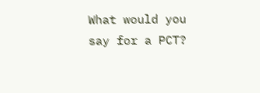What would you say for a PCT?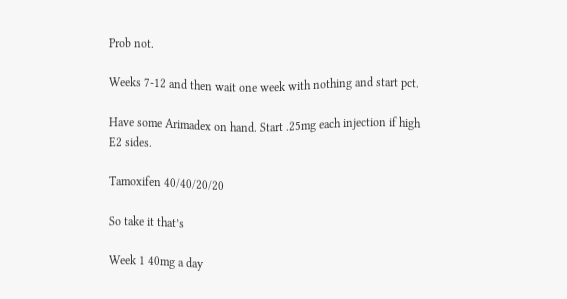Prob not.

Weeks 7-12 and then wait one week with nothing and start pct.

Have some Arimadex on hand. Start .25mg each injection if high E2 sides.

Tamoxifen 40/40/20/20

So take it that’s

Week 1 40mg a day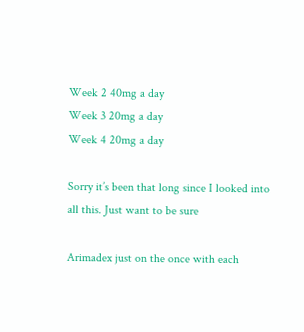Week 2 40mg a day
Week 3 20mg a day
Week 4 20mg a day

Sorry it’s been that long since I looked into all this. Just want to be sure

Arimadex just on the once with each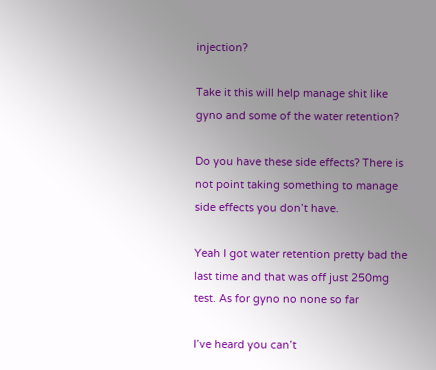injection?

Take it this will help manage shit like gyno and some of the water retention?

Do you have these side effects? There is not point taking something to manage side effects you don’t have.

Yeah I got water retention pretty bad the last time and that was off just 250mg test. As for gyno no none so far

I’ve heard you can’t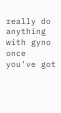really do anything with gyno once you’ve got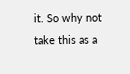it. So why not take this as a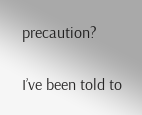precaution?

I’ve been told to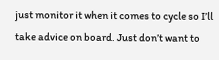just monitor it when it comes to cycle so I’ll take advice on board. Just don’t want to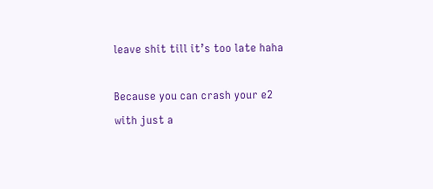leave shit till it’s too late haha

Because you can crash your e2 with just a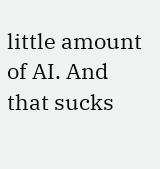little amount of AI. And that sucks